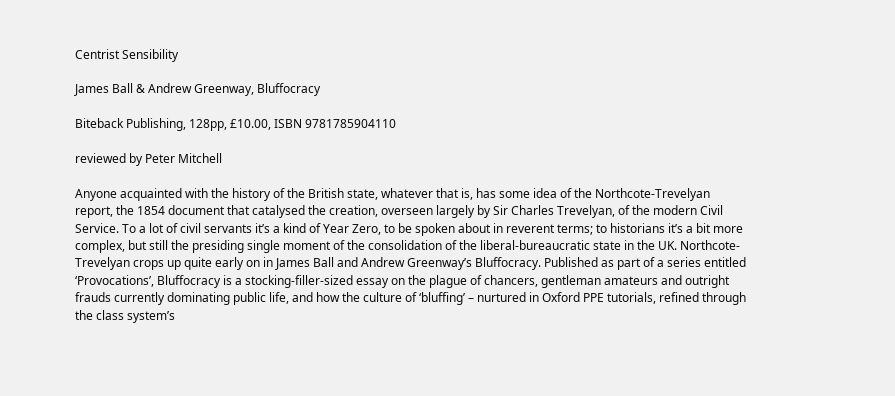Centrist Sensibility

James Ball & Andrew Greenway, Bluffocracy

Biteback Publishing, 128pp, £10.00, ISBN 9781785904110

reviewed by Peter Mitchell

Anyone acquainted with the history of the British state, whatever that is, has some idea of the Northcote-Trevelyan report, the 1854 document that catalysed the creation, overseen largely by Sir Charles Trevelyan, of the modern Civil Service. To a lot of civil servants it’s a kind of Year Zero, to be spoken about in reverent terms; to historians it’s a bit more complex, but still the presiding single moment of the consolidation of the liberal-bureaucratic state in the UK. Northcote-Trevelyan crops up quite early on in James Ball and Andrew Greenway’s Bluffocracy. Published as part of a series entitled ‘Provocations’, Bluffocracy is a stocking-filler-sized essay on the plague of chancers, gentleman amateurs and outright frauds currently dominating public life, and how the culture of ‘bluffing’ – nurtured in Oxford PPE tutorials, refined through the class system’s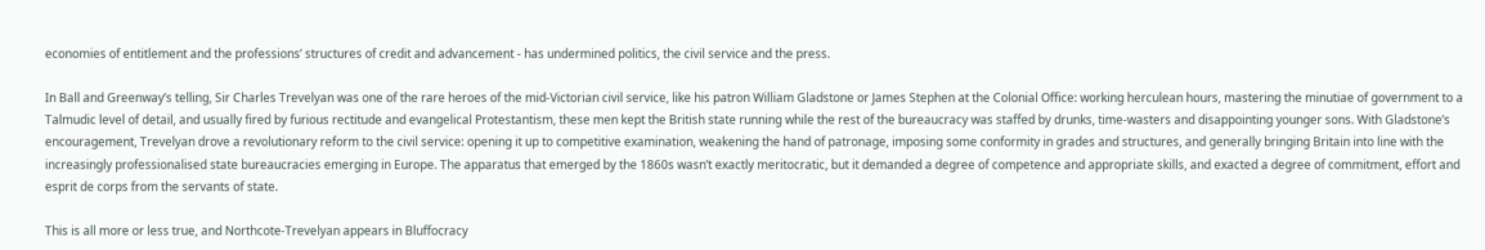economies of entitlement and the professions’ structures of credit and advancement - has undermined politics, the civil service and the press.

In Ball and Greenway’s telling, Sir Charles Trevelyan was one of the rare heroes of the mid-Victorian civil service, like his patron William Gladstone or James Stephen at the Colonial Office: working herculean hours, mastering the minutiae of government to a Talmudic level of detail, and usually fired by furious rectitude and evangelical Protestantism, these men kept the British state running while the rest of the bureaucracy was staffed by drunks, time-wasters and disappointing younger sons. With Gladstone’s encouragement, Trevelyan drove a revolutionary reform to the civil service: opening it up to competitive examination, weakening the hand of patronage, imposing some conformity in grades and structures, and generally bringing Britain into line with the increasingly professionalised state bureaucracies emerging in Europe. The apparatus that emerged by the 1860s wasn’t exactly meritocratic, but it demanded a degree of competence and appropriate skills, and exacted a degree of commitment, effort and esprit de corps from the servants of state.

This is all more or less true, and Northcote-Trevelyan appears in Bluffocracy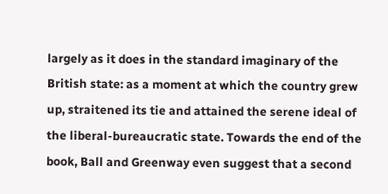largely as it does in the standard imaginary of the British state: as a moment at which the country grew up, straitened its tie and attained the serene ideal of the liberal-bureaucratic state. Towards the end of the book, Ball and Greenway even suggest that a second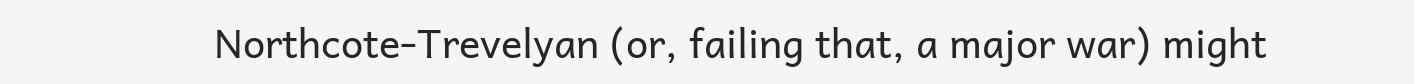Northcote-Trevelyan (or, failing that, a major war) might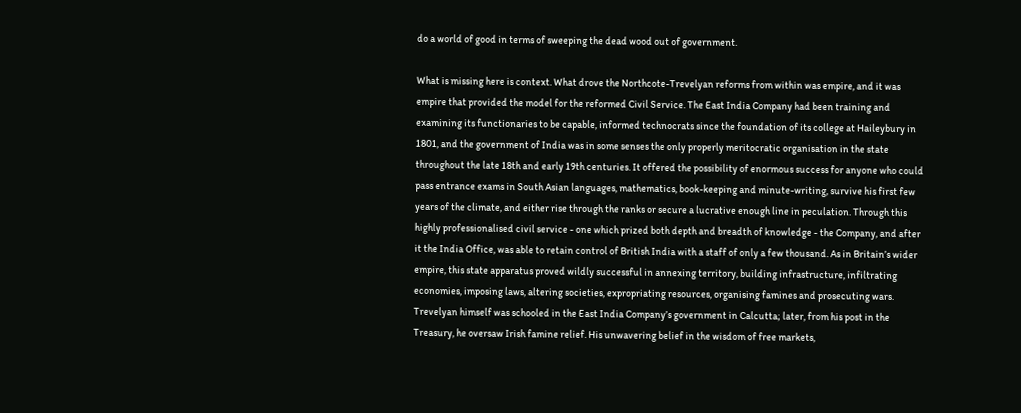do a world of good in terms of sweeping the dead wood out of government.

What is missing here is context. What drove the Northcote-Trevelyan reforms from within was empire, and it was empire that provided the model for the reformed Civil Service. The East India Company had been training and examining its functionaries to be capable, informed technocrats since the foundation of its college at Haileybury in 1801, and the government of India was in some senses the only properly meritocratic organisation in the state throughout the late 18th and early 19th centuries. It offered the possibility of enormous success for anyone who could pass entrance exams in South Asian languages, mathematics, book-keeping and minute-writing, survive his first few years of the climate, and either rise through the ranks or secure a lucrative enough line in peculation. Through this highly professionalised civil service - one which prized both depth and breadth of knowledge - the Company, and after it the India Office, was able to retain control of British India with a staff of only a few thousand. As in Britain’s wider empire, this state apparatus proved wildly successful in annexing territory, building infrastructure, infiltrating economies, imposing laws, altering societies, expropriating resources, organising famines and prosecuting wars. Trevelyan himself was schooled in the East India Company’s government in Calcutta; later, from his post in the Treasury, he oversaw Irish famine relief. His unwavering belief in the wisdom of free markets,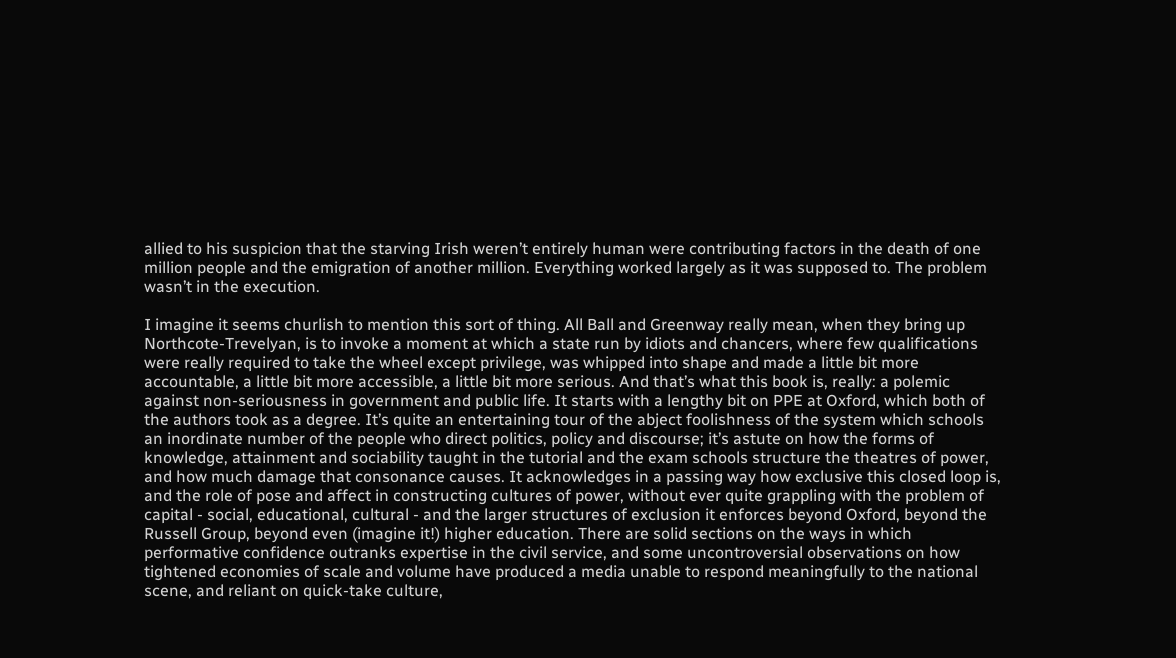allied to his suspicion that the starving Irish weren’t entirely human were contributing factors in the death of one million people and the emigration of another million. Everything worked largely as it was supposed to. The problem wasn’t in the execution.

I imagine it seems churlish to mention this sort of thing. All Ball and Greenway really mean, when they bring up Northcote-Trevelyan, is to invoke a moment at which a state run by idiots and chancers, where few qualifications were really required to take the wheel except privilege, was whipped into shape and made a little bit more accountable, a little bit more accessible, a little bit more serious. And that’s what this book is, really: a polemic against non-seriousness in government and public life. It starts with a lengthy bit on PPE at Oxford, which both of the authors took as a degree. It’s quite an entertaining tour of the abject foolishness of the system which schools an inordinate number of the people who direct politics, policy and discourse; it’s astute on how the forms of knowledge, attainment and sociability taught in the tutorial and the exam schools structure the theatres of power, and how much damage that consonance causes. It acknowledges in a passing way how exclusive this closed loop is, and the role of pose and affect in constructing cultures of power, without ever quite grappling with the problem of capital - social, educational, cultural - and the larger structures of exclusion it enforces beyond Oxford, beyond the Russell Group, beyond even (imagine it!) higher education. There are solid sections on the ways in which performative confidence outranks expertise in the civil service, and some uncontroversial observations on how tightened economies of scale and volume have produced a media unable to respond meaningfully to the national scene, and reliant on quick-take culture,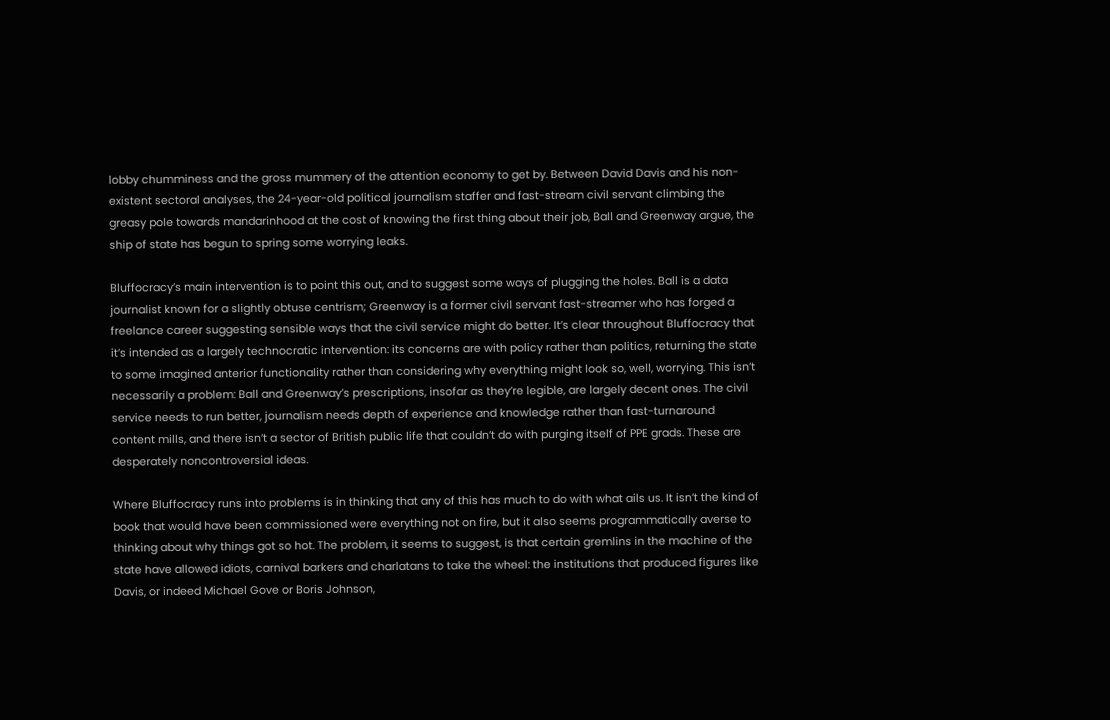lobby chumminess and the gross mummery of the attention economy to get by. Between David Davis and his non-existent sectoral analyses, the 24-year-old political journalism staffer and fast-stream civil servant climbing the greasy pole towards mandarinhood at the cost of knowing the first thing about their job, Ball and Greenway argue, the ship of state has begun to spring some worrying leaks.

Bluffocracy’s main intervention is to point this out, and to suggest some ways of plugging the holes. Ball is a data journalist known for a slightly obtuse centrism; Greenway is a former civil servant fast-streamer who has forged a freelance career suggesting sensible ways that the civil service might do better. It’s clear throughout Bluffocracy that it’s intended as a largely technocratic intervention: its concerns are with policy rather than politics, returning the state to some imagined anterior functionality rather than considering why everything might look so, well, worrying. This isn’t necessarily a problem: Ball and Greenway’s prescriptions, insofar as they’re legible, are largely decent ones. The civil service needs to run better, journalism needs depth of experience and knowledge rather than fast-turnaround content mills, and there isn’t a sector of British public life that couldn’t do with purging itself of PPE grads. These are desperately noncontroversial ideas.

Where Bluffocracy runs into problems is in thinking that any of this has much to do with what ails us. It isn’t the kind of book that would have been commissioned were everything not on fire, but it also seems programmatically averse to thinking about why things got so hot. The problem, it seems to suggest, is that certain gremlins in the machine of the state have allowed idiots, carnival barkers and charlatans to take the wheel: the institutions that produced figures like Davis, or indeed Michael Gove or Boris Johnson,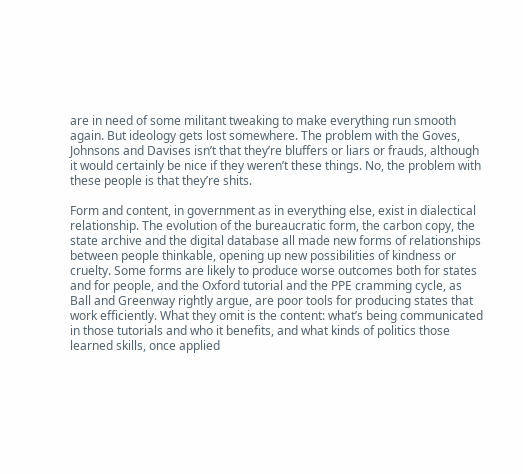are in need of some militant tweaking to make everything run smooth again. But ideology gets lost somewhere. The problem with the Goves, Johnsons and Davises isn’t that they’re bluffers or liars or frauds, although it would certainly be nice if they weren’t these things. No, the problem with these people is that they’re shits.

Form and content, in government as in everything else, exist in dialectical relationship. The evolution of the bureaucratic form, the carbon copy, the state archive and the digital database all made new forms of relationships between people thinkable, opening up new possibilities of kindness or cruelty. Some forms are likely to produce worse outcomes both for states and for people, and the Oxford tutorial and the PPE cramming cycle, as Ball and Greenway rightly argue, are poor tools for producing states that work efficiently. What they omit is the content: what’s being communicated in those tutorials and who it benefits, and what kinds of politics those learned skills, once applied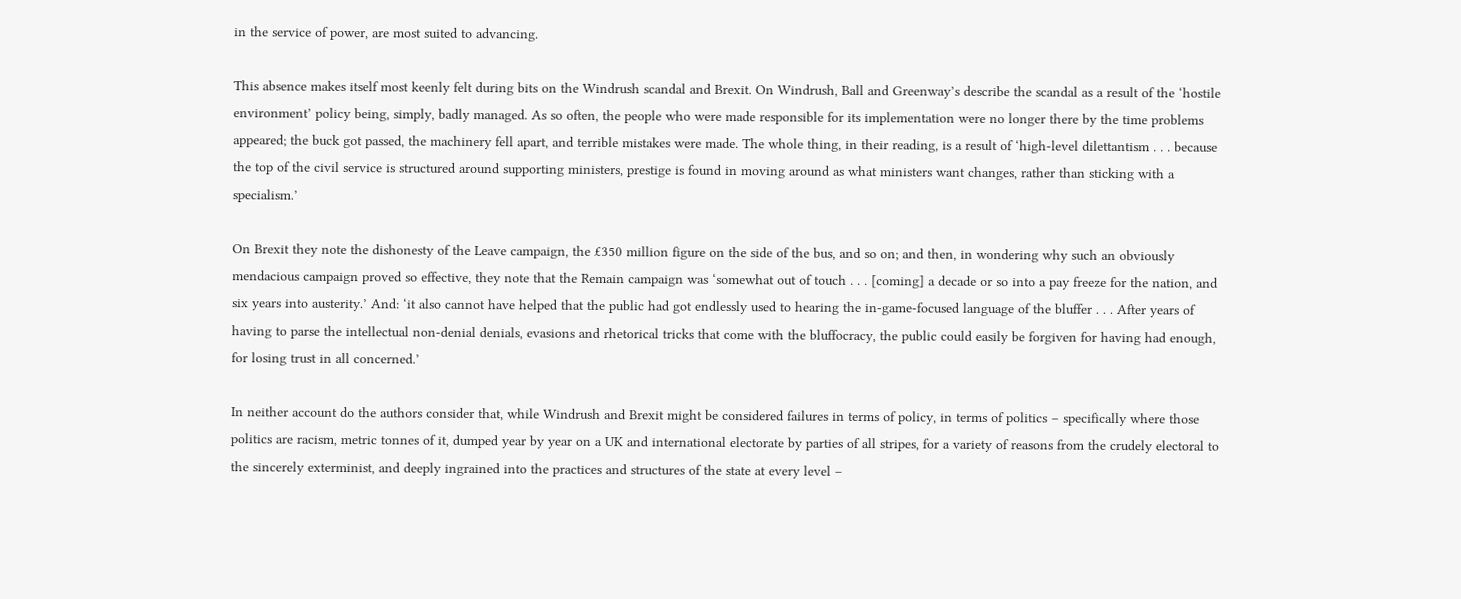in the service of power, are most suited to advancing.

This absence makes itself most keenly felt during bits on the Windrush scandal and Brexit. On Windrush, Ball and Greenway’s describe the scandal as a result of the ‘hostile environment’ policy being, simply, badly managed. As so often, the people who were made responsible for its implementation were no longer there by the time problems appeared; the buck got passed, the machinery fell apart, and terrible mistakes were made. The whole thing, in their reading, is a result of ‘high-level dilettantism . . . because the top of the civil service is structured around supporting ministers, prestige is found in moving around as what ministers want changes, rather than sticking with a specialism.’

On Brexit they note the dishonesty of the Leave campaign, the £350 million figure on the side of the bus, and so on; and then, in wondering why such an obviously mendacious campaign proved so effective, they note that the Remain campaign was ‘somewhat out of touch . . . [coming] a decade or so into a pay freeze for the nation, and six years into austerity.’ And: ‘it also cannot have helped that the public had got endlessly used to hearing the in-game-focused language of the bluffer . . . After years of having to parse the intellectual non-denial denials, evasions and rhetorical tricks that come with the bluffocracy, the public could easily be forgiven for having had enough, for losing trust in all concerned.’

In neither account do the authors consider that, while Windrush and Brexit might be considered failures in terms of policy, in terms of politics – specifically where those politics are racism, metric tonnes of it, dumped year by year on a UK and international electorate by parties of all stripes, for a variety of reasons from the crudely electoral to the sincerely exterminist, and deeply ingrained into the practices and structures of the state at every level –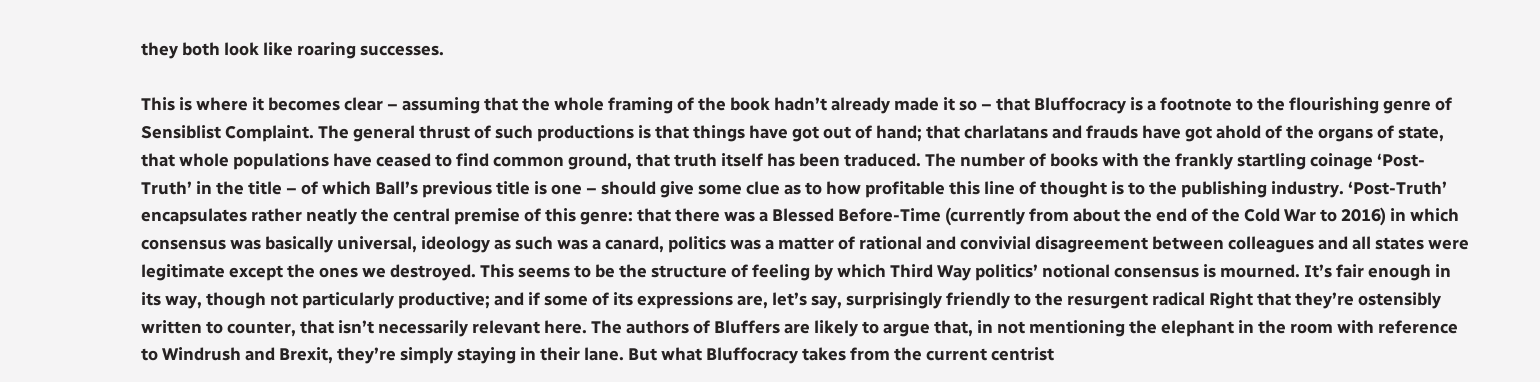they both look like roaring successes.

This is where it becomes clear – assuming that the whole framing of the book hadn’t already made it so – that Bluffocracy is a footnote to the flourishing genre of Sensiblist Complaint. The general thrust of such productions is that things have got out of hand; that charlatans and frauds have got ahold of the organs of state, that whole populations have ceased to find common ground, that truth itself has been traduced. The number of books with the frankly startling coinage ‘Post-Truth’ in the title – of which Ball’s previous title is one – should give some clue as to how profitable this line of thought is to the publishing industry. ‘Post-Truth’ encapsulates rather neatly the central premise of this genre: that there was a Blessed Before-Time (currently from about the end of the Cold War to 2016) in which consensus was basically universal, ideology as such was a canard, politics was a matter of rational and convivial disagreement between colleagues and all states were legitimate except the ones we destroyed. This seems to be the structure of feeling by which Third Way politics’ notional consensus is mourned. It’s fair enough in its way, though not particularly productive; and if some of its expressions are, let’s say, surprisingly friendly to the resurgent radical Right that they’re ostensibly written to counter, that isn’t necessarily relevant here. The authors of Bluffers are likely to argue that, in not mentioning the elephant in the room with reference to Windrush and Brexit, they’re simply staying in their lane. But what Bluffocracy takes from the current centrist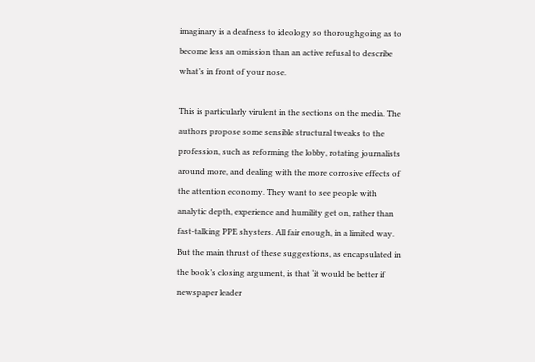imaginary is a deafness to ideology so thoroughgoing as to become less an omission than an active refusal to describe what’s in front of your nose.

This is particularly virulent in the sections on the media. The authors propose some sensible structural tweaks to the profession, such as reforming the lobby, rotating journalists around more, and dealing with the more corrosive effects of the attention economy. They want to see people with analytic depth, experience and humility get on, rather than fast-talking PPE shysters. All fair enough, in a limited way. But the main thrust of these suggestions, as encapsulated in the book’s closing argument, is that ‘it would be better if newspaper leader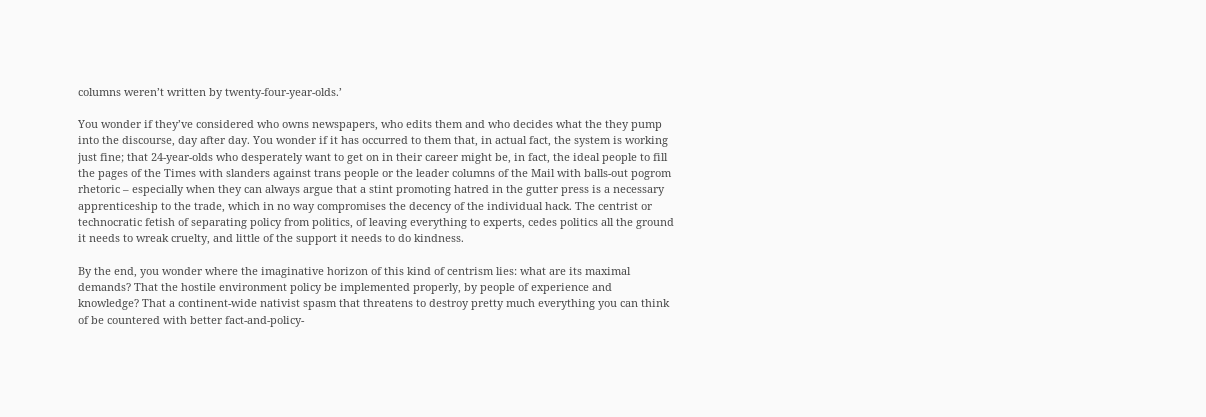columns weren’t written by twenty-four-year-olds.’

You wonder if they’ve considered who owns newspapers, who edits them and who decides what the they pump into the discourse, day after day. You wonder if it has occurred to them that, in actual fact, the system is working just fine; that 24-year-olds who desperately want to get on in their career might be, in fact, the ideal people to fill the pages of the Times with slanders against trans people or the leader columns of the Mail with balls-out pogrom rhetoric – especially when they can always argue that a stint promoting hatred in the gutter press is a necessary apprenticeship to the trade, which in no way compromises the decency of the individual hack. The centrist or technocratic fetish of separating policy from politics, of leaving everything to experts, cedes politics all the ground it needs to wreak cruelty, and little of the support it needs to do kindness.

By the end, you wonder where the imaginative horizon of this kind of centrism lies: what are its maximal demands? That the hostile environment policy be implemented properly, by people of experience and knowledge? That a continent-wide nativist spasm that threatens to destroy pretty much everything you can think of be countered with better fact-and-policy-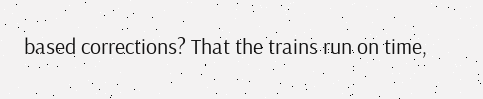based corrections? That the trains run on time,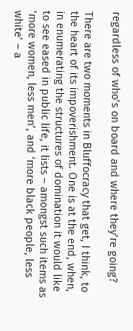regardless of who’s on board and where they’re going?

There are two moments in Bluffocracy that get, I think, to the heart of its impoverishment. One is at the end, when, in enumerating the structures of domination it would like to see eased in public life, it lists – amongst such items as ‘more women, less men’, and ‘more black people, less white’ – a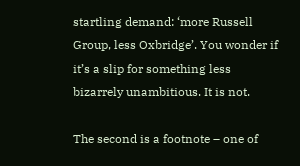startling demand: ‘more Russell Group, less Oxbridge’. You wonder if it’s a slip for something less bizarrely unambitious. It is not.

The second is a footnote – one of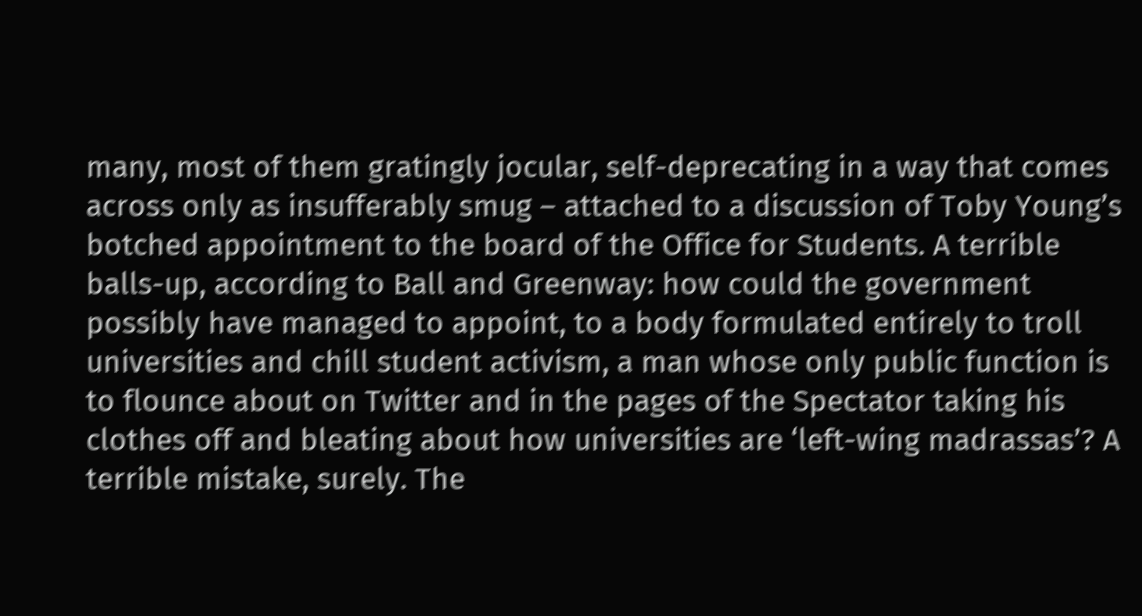many, most of them gratingly jocular, self-deprecating in a way that comes across only as insufferably smug – attached to a discussion of Toby Young’s botched appointment to the board of the Office for Students. A terrible balls-up, according to Ball and Greenway: how could the government possibly have managed to appoint, to a body formulated entirely to troll universities and chill student activism, a man whose only public function is to flounce about on Twitter and in the pages of the Spectator taking his clothes off and bleating about how universities are ‘left-wing madrassas’? A terrible mistake, surely. The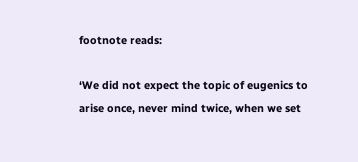footnote reads:

‘We did not expect the topic of eugenics to arise once, never mind twice, when we set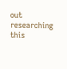out researching this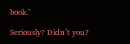book.’

Seriously? Didn’t you?